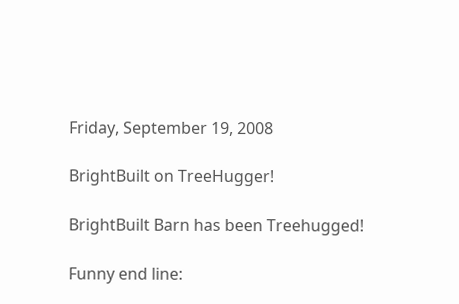Friday, September 19, 2008

BrightBuilt on TreeHugger!

BrightBuilt Barn has been Treehugged!

Funny end line: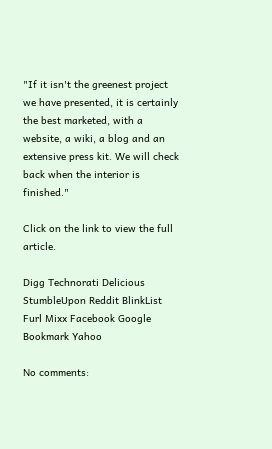"If it isn't the greenest project we have presented, it is certainly the best marketed, with a website, a wiki, a blog and an extensive press kit. We will check back when the interior is finished."

Click on the link to view the full article.

Digg Technorati Delicious StumbleUpon Reddit BlinkList Furl Mixx Facebook Google Bookmark Yahoo

No comments: